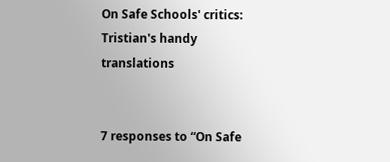On Safe Schools' critics: Tristian's handy translations


7 responses to “On Safe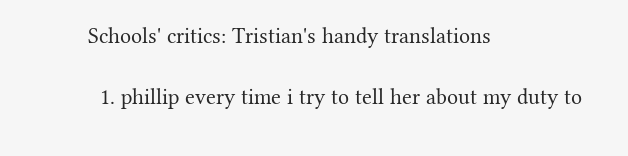Schools' critics: Tristian's handy translations

  1. phillip every time i try to tell her about my duty to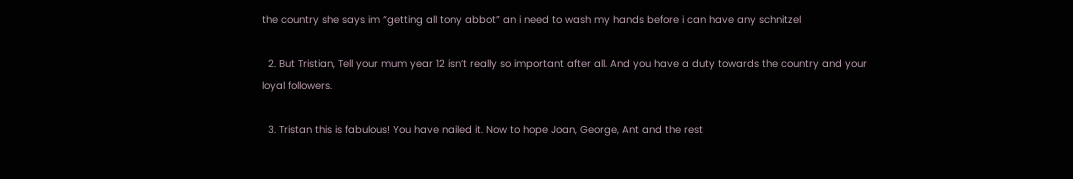the country she says im “getting all tony abbot” an i need to wash my hands before i can have any schnitzel

  2. But Tristian, Tell your mum year 12 isn’t really so important after all. And you have a duty towards the country and your loyal followers.

  3. Tristan this is fabulous! You have nailed it. Now to hope Joan, George, Ant and the rest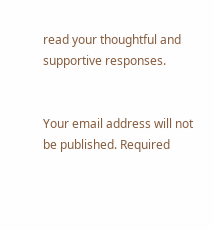read your thoughtful and supportive responses.


Your email address will not be published. Required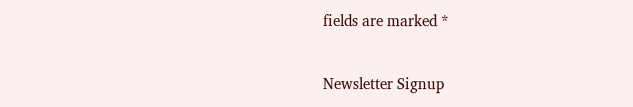fields are marked *


Newsletter Signup